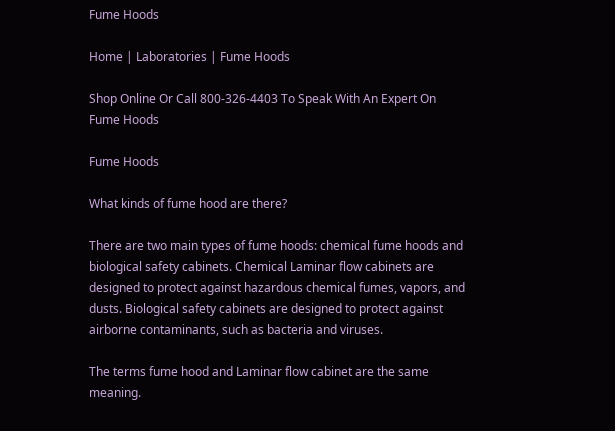Fume Hoods

Home | Laboratories | Fume Hoods

Shop Online Or Call 800-326-4403 To Speak With An Expert On Fume Hoods

Fume Hoods

What kinds of fume hood are there?

There are two main types of fume hoods: chemical fume hoods and biological safety cabinets. Chemical Laminar flow cabinets are designed to protect against hazardous chemical fumes, vapors, and dusts. Biological safety cabinets are designed to protect against airborne contaminants, such as bacteria and viruses.

The terms fume hood and Laminar flow cabinet are the same meaning.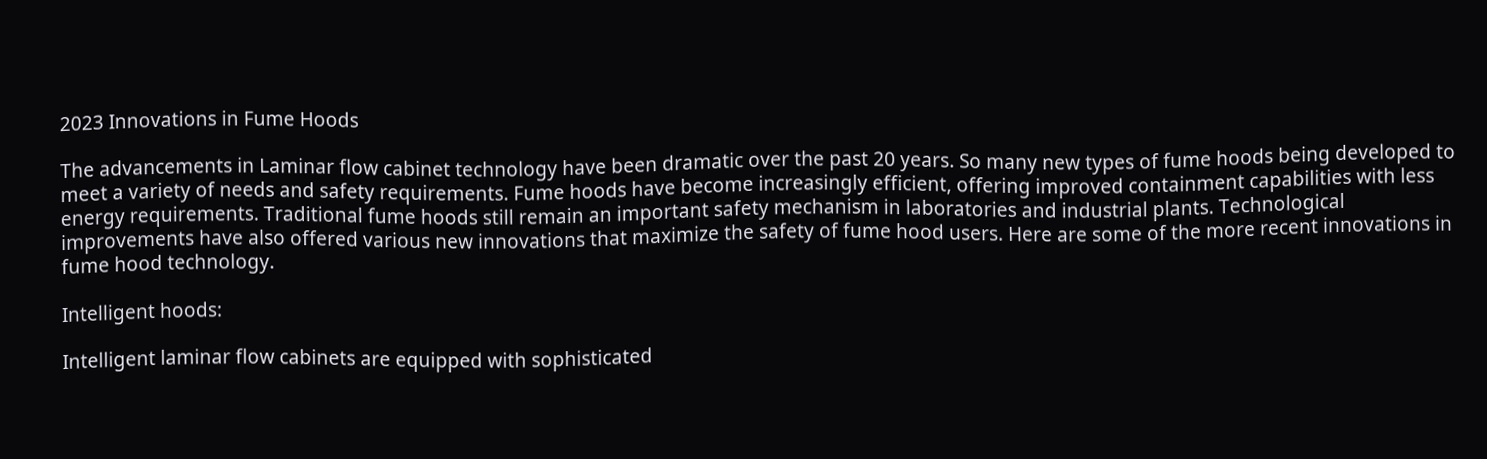2023 Innovations in Fume Hoods

The advancements in Laminar flow cabinet technology have been dramatic over the past 20 years. So many new types of fume hoods being developed to meet a variety of needs and safety requirements. Fume hoods have become increasingly efficient, offering improved containment capabilities with less energy requirements. Traditional fume hoods still remain an important safety mechanism in laboratories and industrial plants. Technological improvements have also offered various new innovations that maximize the safety of fume hood users. Here are some of the more recent innovations in fume hood technology.

Intelligent hoods:

Intelligent laminar flow cabinets are equipped with sophisticated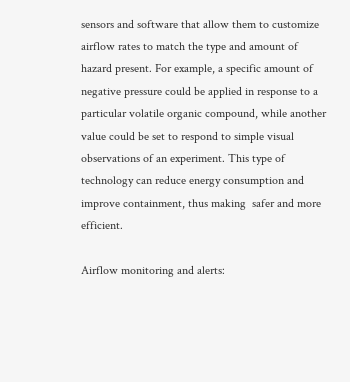sensors and software that allow them to customize airflow rates to match the type and amount of hazard present. For example, a specific amount of negative pressure could be applied in response to a particular volatile organic compound, while another value could be set to respond to simple visual observations of an experiment. This type of technology can reduce energy consumption and improve containment, thus making  safer and more efficient.

Airflow monitoring and alerts: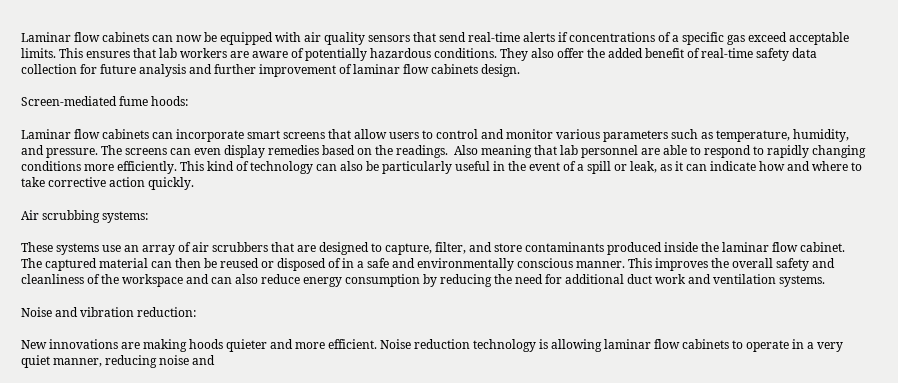Laminar flow cabinets can now be equipped with air quality sensors that send real-time alerts if concentrations of a specific gas exceed acceptable limits. This ensures that lab workers are aware of potentially hazardous conditions. They also offer the added benefit of real-time safety data collection for future analysis and further improvement of laminar flow cabinets design.

Screen-mediated fume hoods:

Laminar flow cabinets can incorporate smart screens that allow users to control and monitor various parameters such as temperature, humidity, and pressure. The screens can even display remedies based on the readings.  Also meaning that lab personnel are able to respond to rapidly changing conditions more efficiently. This kind of technology can also be particularly useful in the event of a spill or leak, as it can indicate how and where to take corrective action quickly.

Air scrubbing systems:

These systems use an array of air scrubbers that are designed to capture, filter, and store contaminants produced inside the laminar flow cabinet. The captured material can then be reused or disposed of in a safe and environmentally conscious manner. This improves the overall safety and cleanliness of the workspace and can also reduce energy consumption by reducing the need for additional duct work and ventilation systems.

Noise and vibration reduction:

New innovations are making hoods quieter and more efficient. Noise reduction technology is allowing laminar flow cabinets to operate in a very quiet manner, reducing noise and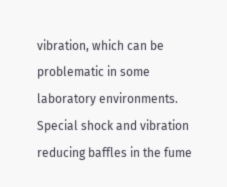vibration, which can be problematic in some laboratory environments. Special shock and vibration reducing baffles in the fume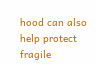hood can also help protect fragile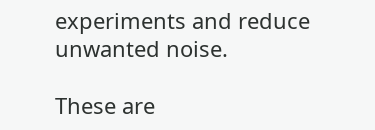experiments and reduce unwanted noise.

These are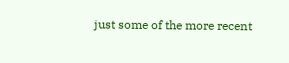just some of the more recent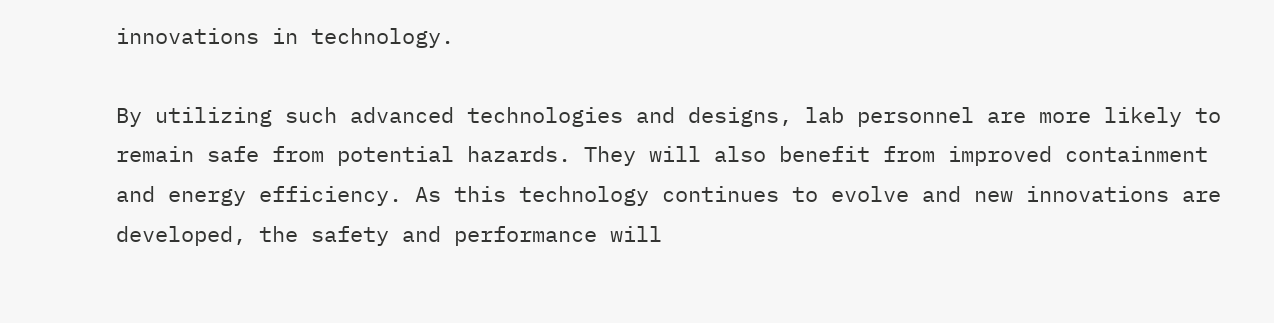innovations in technology.

By utilizing such advanced technologies and designs, lab personnel are more likely to remain safe from potential hazards. They will also benefit from improved containment and energy efficiency. As this technology continues to evolve and new innovations are developed, the safety and performance will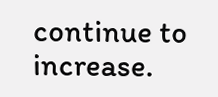continue to increase.